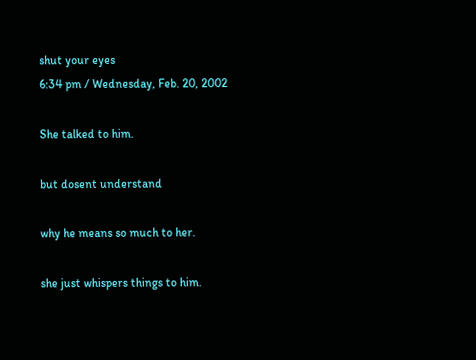shut your eyes
6:34 pm / Wednesday, Feb. 20, 2002

She talked to him.

but dosent understand

why he means so much to her.

she just whispers things to him.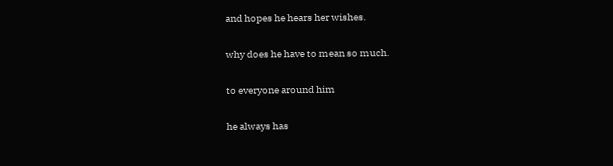and hopes he hears her wishes.

why does he have to mean so much.

to everyone around him

he always has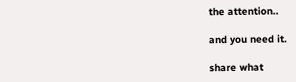the attention..

and you need it.

share what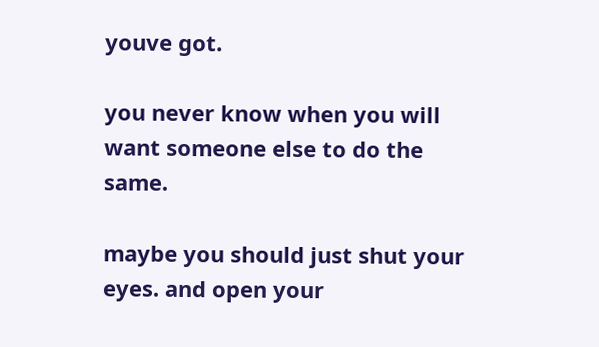youve got.

you never know when you will want someone else to do the same.

maybe you should just shut your eyes. and open your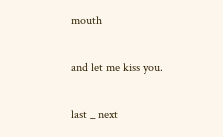mouth

and let me kiss you.

last _ next